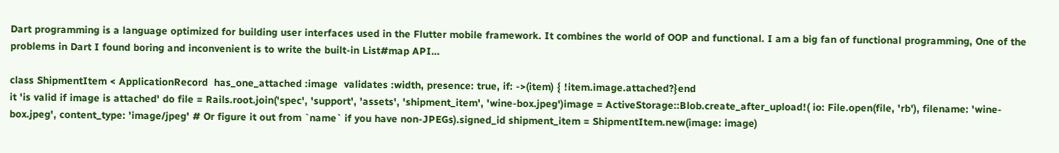Dart programming is a language optimized for building user interfaces used in the Flutter mobile framework. It combines the world of OOP and functional. I am a big fan of functional programming, One of the problems in Dart I found boring and inconvenient is to write the built-in List#map API…

class ShipmentItem < ApplicationRecord  has_one_attached :image  validates :width, presence: true, if: ->(item) { !item.image.attached?}end
it 'is valid if image is attached' do file = Rails.root.join('spec', 'support', 'assets', 'shipment_item', 'wine-box.jpeg')image = ActiveStorage::Blob.create_after_upload!( io: File.open(file, 'rb'), filename: 'wine-box.jpeg', content_type: 'image/jpeg' # Or figure it out from `name` if you have non-JPEGs).signed_id shipment_item = ShipmentItem.new(image: image)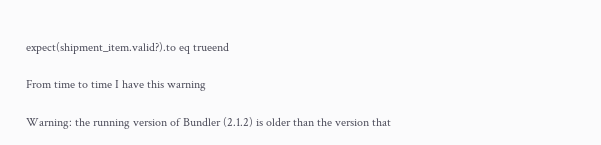expect(shipment_item.valid?).to eq trueend

From time to time I have this warning

Warning: the running version of Bundler (2.1.2) is older than the version that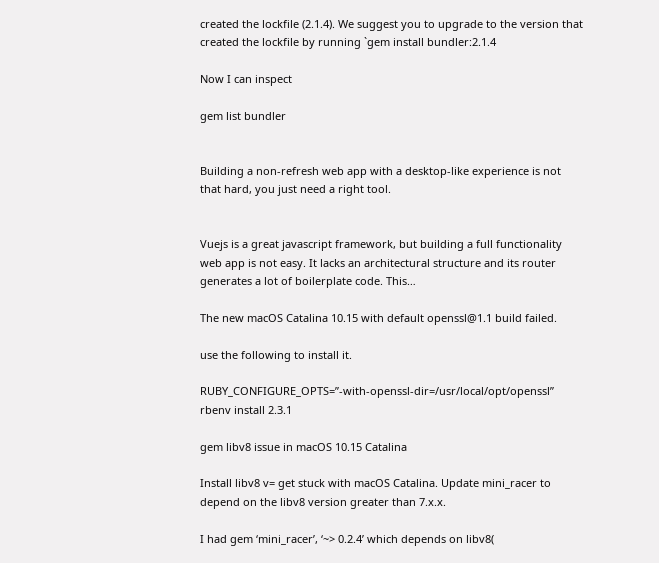created the lockfile (2.1.4). We suggest you to upgrade to the version that created the lockfile by running `gem install bundler:2.1.4

Now I can inspect

gem list bundler


Building a non-refresh web app with a desktop-like experience is not that hard, you just need a right tool.


Vuejs is a great javascript framework, but building a full functionality web app is not easy. It lacks an architectural structure and its router generates a lot of boilerplate code. This…

The new macOS Catalina 10.15 with default openssl@1.1 build failed.

use the following to install it.

RUBY_CONFIGURE_OPTS=”-with-openssl-dir=/usr/local/opt/openssl” rbenv install 2.3.1

gem libv8 issue in macOS 10.15 Catalina

Install libv8 v= get stuck with macOS Catalina. Update mini_racer to depend on the libv8 version greater than 7.x.x.

I had gem ‘mini_racer’, ‘~> 0.2.4’ which depends on libv8(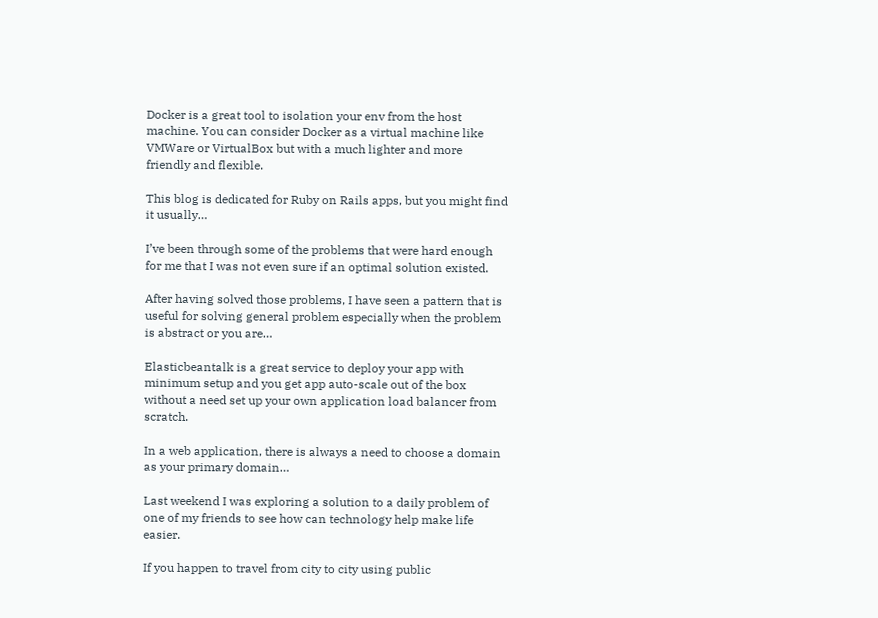Docker is a great tool to isolation your env from the host machine. You can consider Docker as a virtual machine like VMWare or VirtualBox but with a much lighter and more friendly and flexible.

This blog is dedicated for Ruby on Rails apps, but you might find it usually…

I’ve been through some of the problems that were hard enough for me that I was not even sure if an optimal solution existed.

After having solved those problems, I have seen a pattern that is useful for solving general problem especially when the problem is abstract or you are…

Elasticbeantalk is a great service to deploy your app with minimum setup and you get app auto-scale out of the box without a need set up your own application load balancer from scratch.

In a web application, there is always a need to choose a domain as your primary domain…

Last weekend I was exploring a solution to a daily problem of one of my friends to see how can technology help make life easier.

If you happen to travel from city to city using public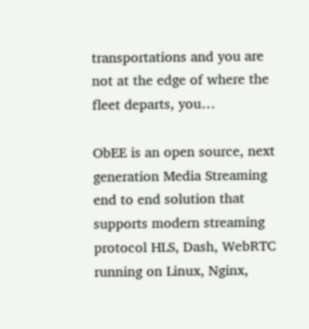transportations and you are not at the edge of where the fleet departs, you…

ObEE is an open source, next generation Media Streaming end to end solution that supports modern streaming protocol HLS, Dash, WebRTC running on Linux, Nginx,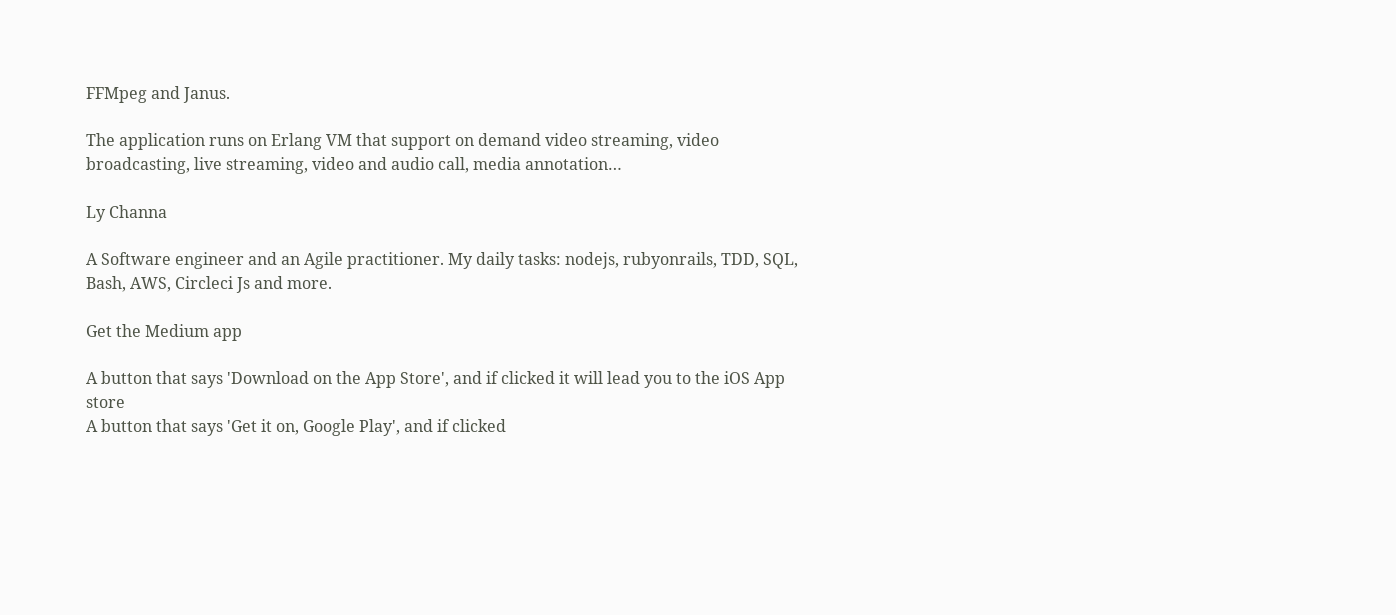FFMpeg and Janus.

The application runs on Erlang VM that support on demand video streaming, video broadcasting, live streaming, video and audio call, media annotation…

Ly Channa

A Software engineer and an Agile practitioner. My daily tasks: nodejs, rubyonrails, TDD, SQL, Bash, AWS, Circleci Js and more.

Get the Medium app

A button that says 'Download on the App Store', and if clicked it will lead you to the iOS App store
A button that says 'Get it on, Google Play', and if clicked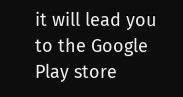it will lead you to the Google Play store